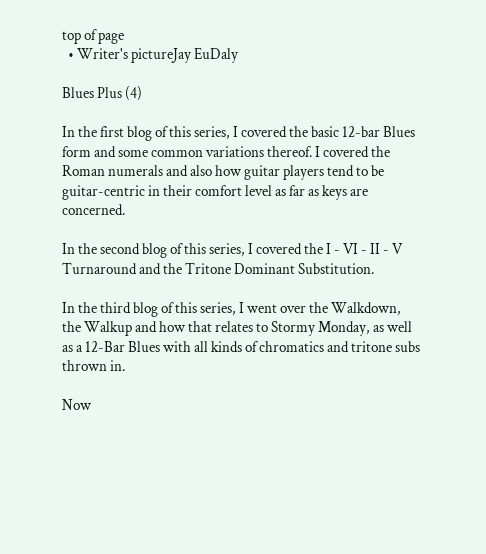top of page
  • Writer's pictureJay EuDaly

Blues Plus (4)

In the first blog of this series, I covered the basic 12-bar Blues form and some common variations thereof. I covered the Roman numerals and also how guitar players tend to be guitar-centric in their comfort level as far as keys are concerned.

In the second blog of this series, I covered the I - VI - II - V Turnaround and the Tritone Dominant Substitution.

In the third blog of this series, I went over the Walkdown, the Walkup and how that relates to Stormy Monday, as well as a 12-Bar Blues with all kinds of chromatics and tritone subs thrown in.

Now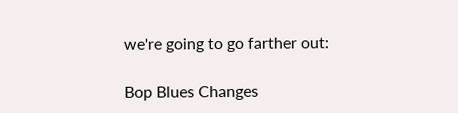we're going to go farther out:

Bop Blues Changes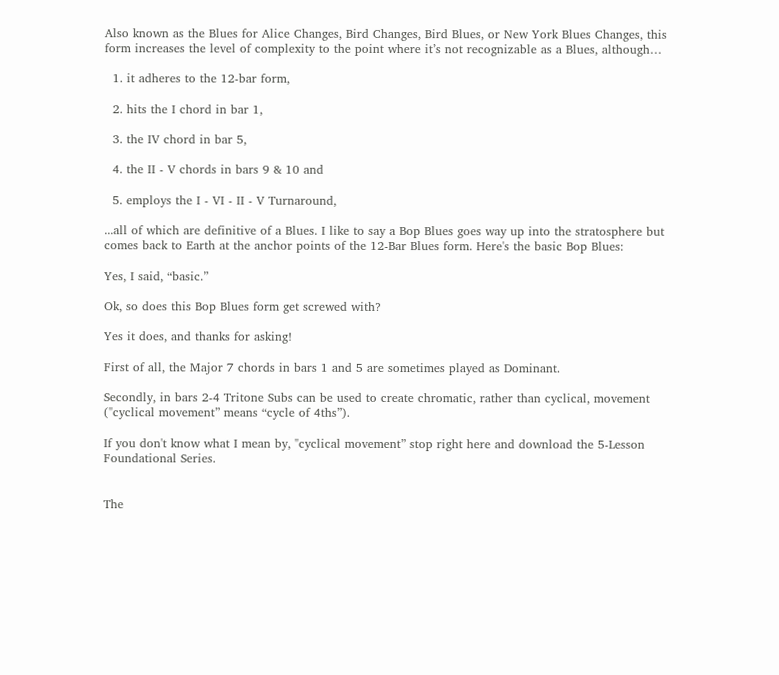Also known as the Blues for Alice Changes, Bird Changes, Bird Blues, or New York Blues Changes, this form increases the level of complexity to the point where it’s not recognizable as a Blues, although…

  1. it adheres to the 12-bar form,

  2. hits the I chord in bar 1,

  3. the IV chord in bar 5,

  4. the II - V chords in bars 9 & 10 and

  5. employs the I - VI - II - V Turnaround,

...all of which are definitive of a Blues. I like to say a Bop Blues goes way up into the stratosphere but comes back to Earth at the anchor points of the 12-Bar Blues form. Here's the basic Bop Blues:

Yes, I said, “basic.”

Ok, so does this Bop Blues form get screwed with?

Yes it does, and thanks for asking!

First of all, the Major 7 chords in bars 1 and 5 are sometimes played as Dominant.

Secondly, in bars 2-4 Tritone Subs can be used to create chromatic, rather than cyclical, movement ("cyclical movement” means “cycle of 4ths”).

If you don't know what I mean by, "cyclical movement” stop right here and download the 5-Lesson Foundational Series.


The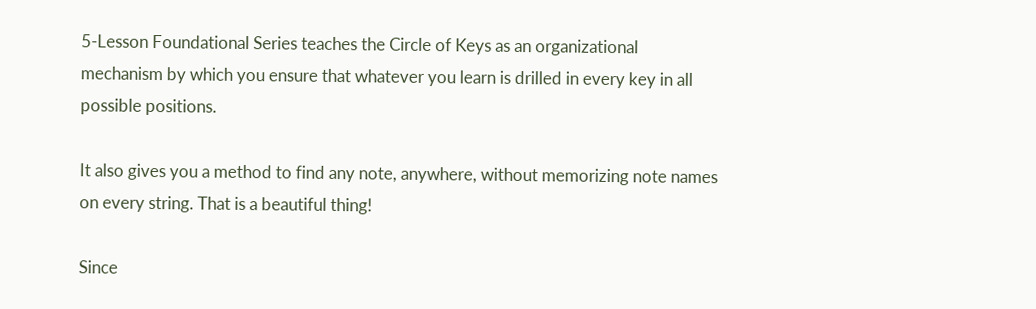5-Lesson Foundational Series teaches the Circle of Keys as an organizational mechanism by which you ensure that whatever you learn is drilled in every key in all possible positions.

It also gives you a method to find any note, anywhere, without memorizing note names on every string. That is a beautiful thing!

Since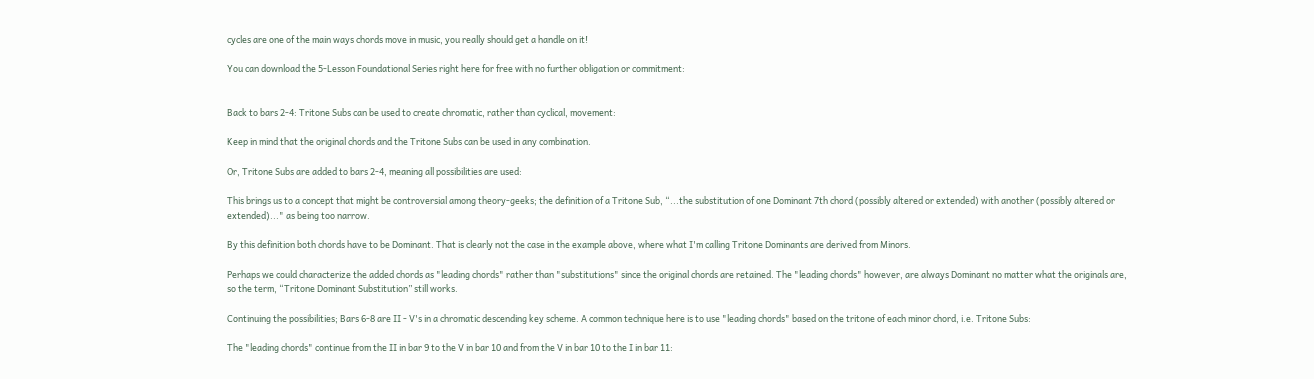cycles are one of the main ways chords move in music, you really should get a handle on it!

You can download the 5-Lesson Foundational Series right here for free with no further obligation or commitment:


Back to bars 2-4: Tritone Subs can be used to create chromatic, rather than cyclical, movement:

Keep in mind that the original chords and the Tritone Subs can be used in any combination.

Or, Tritone Subs are added to bars 2-4, meaning all possibilities are used:

This brings us to a concept that might be controversial among theory-geeks; the definition of a Tritone Sub, “...the substitution of one Dominant 7th chord (possibly altered or extended) with another (possibly altered or extended)..." as being too narrow.

By this definition both chords have to be Dominant. That is clearly not the case in the example above, where what I'm calling Tritone Dominants are derived from Minors.

Perhaps we could characterize the added chords as "leading chords" rather than "substitutions" since the original chords are retained. The "leading chords" however, are always Dominant no matter what the originals are, so the term, “Tritone Dominant Substitution” still works.

Continuing the possibilities; Bars 6-8 are II - V's in a chromatic descending key scheme. A common technique here is to use "leading chords" based on the tritone of each minor chord, i.e. Tritone Subs:

The "leading chords" continue from the II in bar 9 to the V in bar 10 and from the V in bar 10 to the I in bar 11: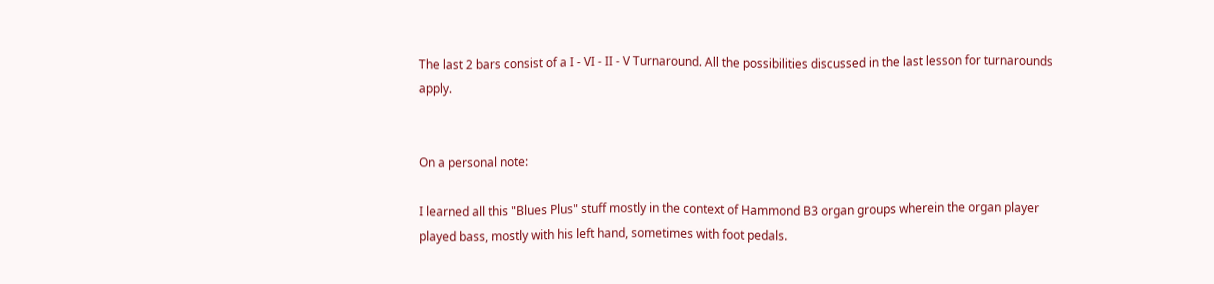The last 2 bars consist of a I - VI - II - V Turnaround. All the possibilities discussed in the last lesson for turnarounds apply.


On a personal note:

I learned all this "Blues Plus" stuff mostly in the context of Hammond B3 organ groups wherein the organ player played bass, mostly with his left hand, sometimes with foot pedals.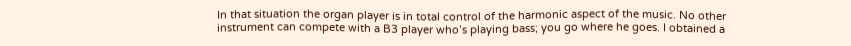In that situation the organ player is in total control of the harmonic aspect of the music. No other instrument can compete with a B3 player who’s playing bass; you go where he goes. I obtained a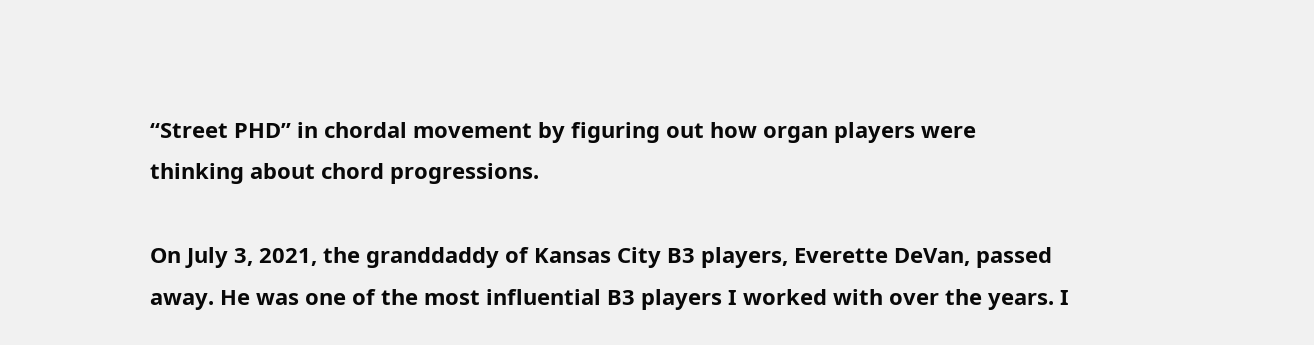“Street PHD” in chordal movement by figuring out how organ players were thinking about chord progressions.

On July 3, 2021, the granddaddy of Kansas City B3 players, Everette DeVan, passed away. He was one of the most influential B3 players I worked with over the years. I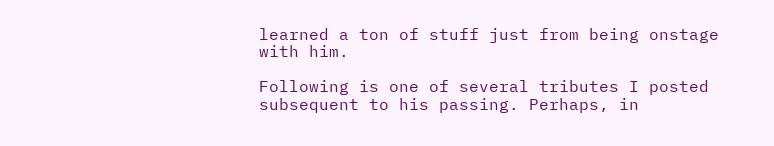learned a ton of stuff just from being onstage with him.

Following is one of several tributes I posted subsequent to his passing. Perhaps, in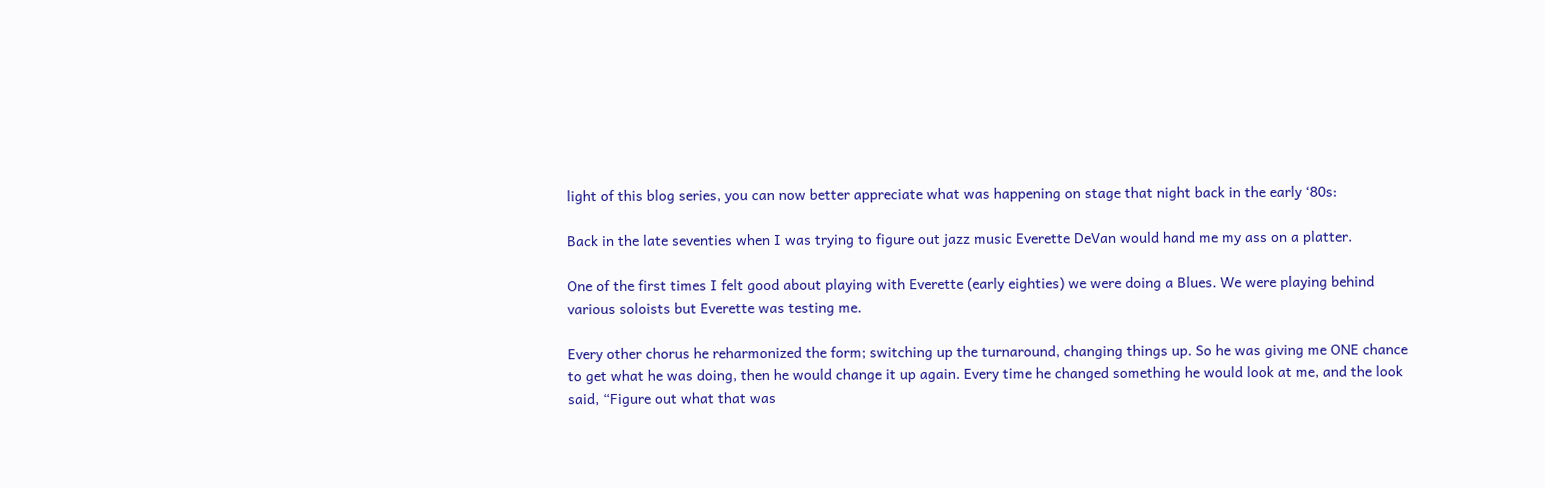light of this blog series, you can now better appreciate what was happening on stage that night back in the early ‘80s:

Back in the late seventies when I was trying to figure out jazz music Everette DeVan would hand me my ass on a platter.

One of the first times I felt good about playing with Everette (early eighties) we were doing a Blues. We were playing behind various soloists but Everette was testing me.

Every other chorus he reharmonized the form; switching up the turnaround, changing things up. So he was giving me ONE chance to get what he was doing, then he would change it up again. Every time he changed something he would look at me, and the look said, “Figure out what that was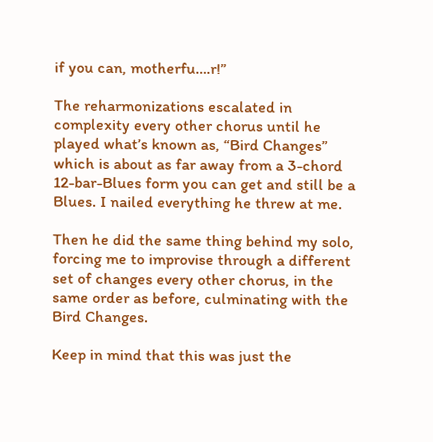if you can, motherfu….r!”

The reharmonizations escalated in complexity every other chorus until he played what’s known as, “Bird Changes” which is about as far away from a 3-chord 12-bar-Blues form you can get and still be a Blues. I nailed everything he threw at me.

Then he did the same thing behind my solo, forcing me to improvise through a different set of changes every other chorus, in the same order as before, culminating with the Bird Changes.

Keep in mind that this was just the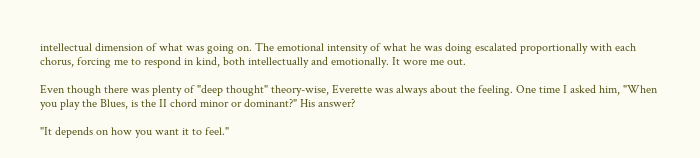intellectual dimension of what was going on. The emotional intensity of what he was doing escalated proportionally with each chorus, forcing me to respond in kind, both intellectually and emotionally. It wore me out.

Even though there was plenty of "deep thought" theory-wise, Everette was always about the feeling. One time I asked him, "When you play the Blues, is the II chord minor or dominant?" His answer?

"It depends on how you want it to feel."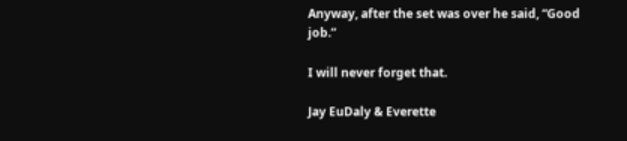Anyway, after the set was over he said, “Good job.”

I will never forget that.

Jay EuDaly & Everette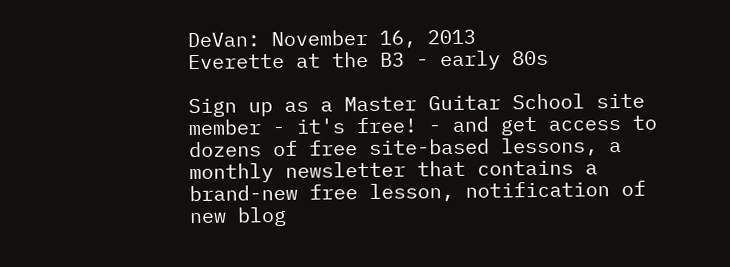DeVan: November 16, 2013
Everette at the B3 - early 80s

Sign up as a Master Guitar School site member - it's free! - and get access to dozens of free site-based lessons, a monthly newsletter that contains a brand-new free lesson, notification of new blog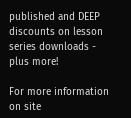published and DEEP discounts on lesson series downloads - plus more!

For more information on site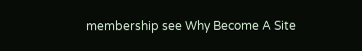membership see Why Become A Site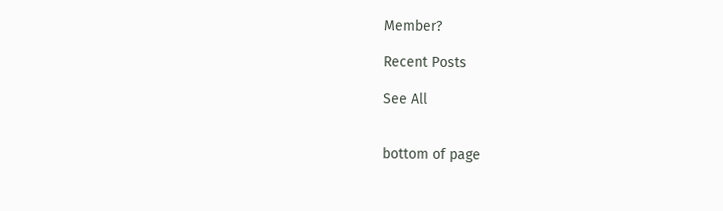Member?

Recent Posts

See All


bottom of page